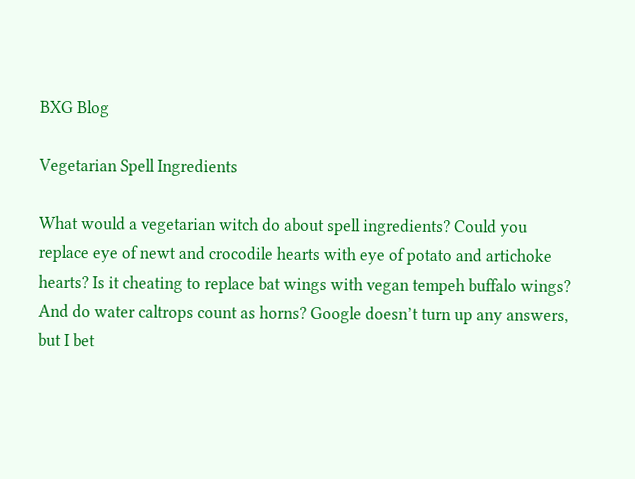BXG Blog

Vegetarian Spell Ingredients

What would a vegetarian witch do about spell ingredients? Could you replace eye of newt and crocodile hearts with eye of potato and artichoke hearts? Is it cheating to replace bat wings with vegan tempeh buffalo wings? And do water caltrops count as horns? Google doesn’t turn up any answers, but I bet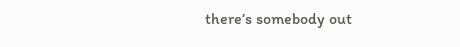there’s somebody out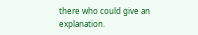there who could give an explanation.